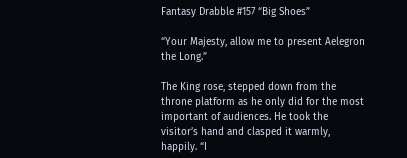Fantasy Drabble #157 “Big Shoes”

“Your Majesty, allow me to present Aelegron the Long.”

The King rose, stepped down from the throne platform as he only did for the most important of audiences. He took the visitor’s hand and clasped it warmly, happily. “I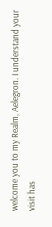welcome you to my Realm, Aelegron. I understand your visit has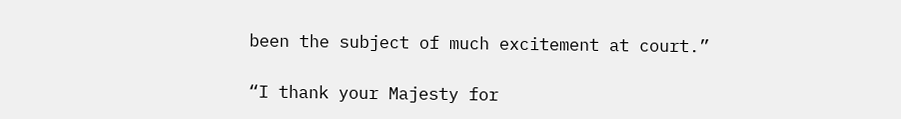been the subject of much excitement at court.”

“I thank your Majesty for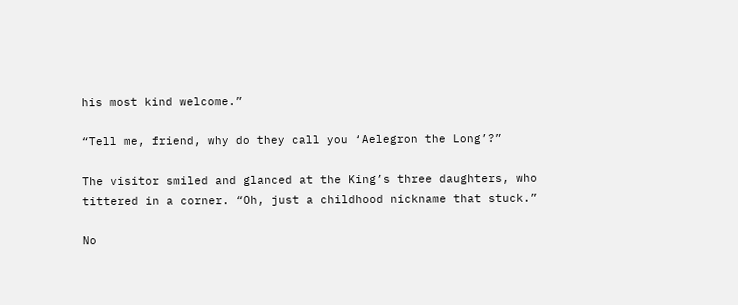his most kind welcome.”

“Tell me, friend, why do they call you ‘Aelegron the Long’?”

The visitor smiled and glanced at the King’s three daughters, who tittered in a corner. “Oh, just a childhood nickname that stuck.”

No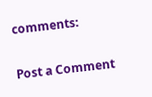comments:

Post a Comment